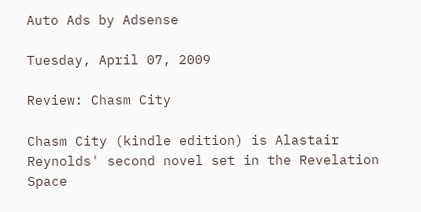Auto Ads by Adsense

Tuesday, April 07, 2009

Review: Chasm City

Chasm City (kindle edition) is Alastair Reynolds' second novel set in the Revelation Space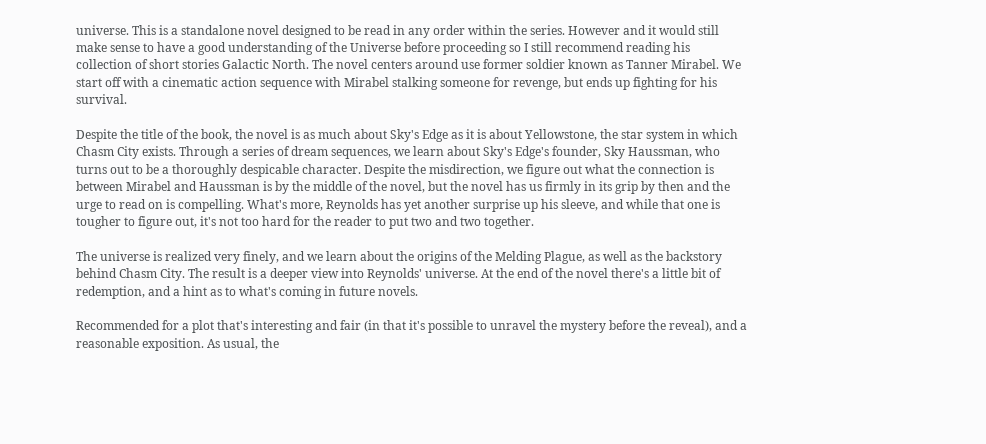universe. This is a standalone novel designed to be read in any order within the series. However and it would still make sense to have a good understanding of the Universe before proceeding so I still recommend reading his collection of short stories Galactic North. The novel centers around use former soldier known as Tanner Mirabel. We start off with a cinematic action sequence with Mirabel stalking someone for revenge, but ends up fighting for his survival.

Despite the title of the book, the novel is as much about Sky's Edge as it is about Yellowstone, the star system in which Chasm City exists. Through a series of dream sequences, we learn about Sky's Edge's founder, Sky Haussman, who turns out to be a thoroughly despicable character. Despite the misdirection, we figure out what the connection is between Mirabel and Haussman is by the middle of the novel, but the novel has us firmly in its grip by then and the urge to read on is compelling. What's more, Reynolds has yet another surprise up his sleeve, and while that one is tougher to figure out, it's not too hard for the reader to put two and two together.

The universe is realized very finely, and we learn about the origins of the Melding Plague, as well as the backstory behind Chasm City. The result is a deeper view into Reynolds' universe. At the end of the novel there's a little bit of redemption, and a hint as to what's coming in future novels.

Recommended for a plot that's interesting and fair (in that it's possible to unravel the mystery before the reveal), and a reasonable exposition. As usual, the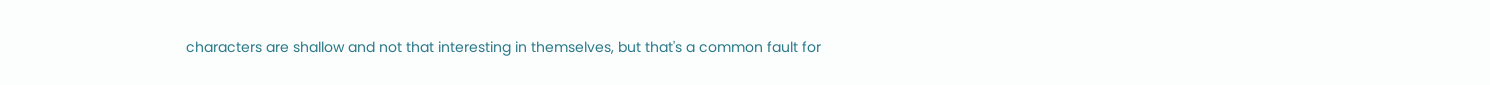characters are shallow and not that interesting in themselves, but that's a common fault for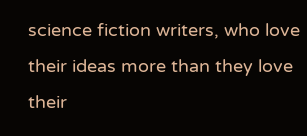science fiction writers, who love their ideas more than they love their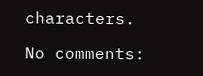characters.

No comments: